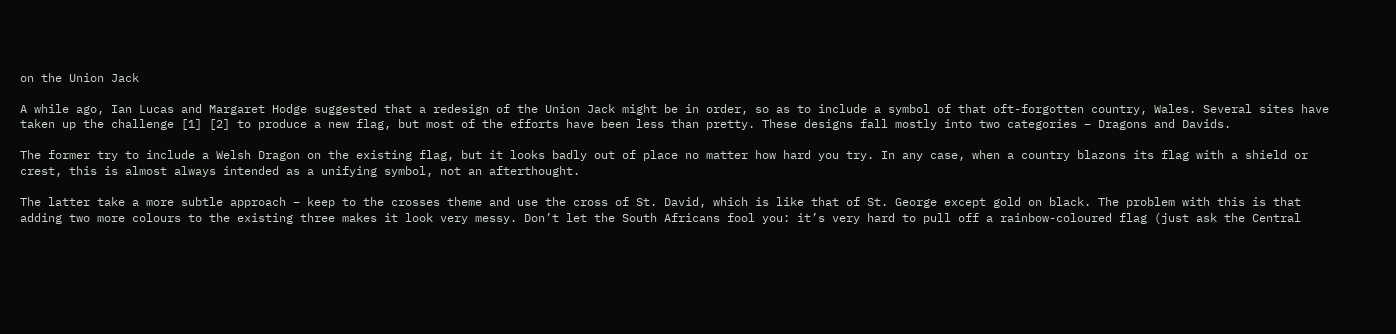on the Union Jack

A while ago, Ian Lucas and Margaret Hodge suggested that a redesign of the Union Jack might be in order, so as to include a symbol of that oft-forgotten country, Wales. Several sites have taken up the challenge [1] [2] to produce a new flag, but most of the efforts have been less than pretty. These designs fall mostly into two categories – Dragons and Davids.

The former try to include a Welsh Dragon on the existing flag, but it looks badly out of place no matter how hard you try. In any case, when a country blazons its flag with a shield or crest, this is almost always intended as a unifying symbol, not an afterthought.

The latter take a more subtle approach – keep to the crosses theme and use the cross of St. David, which is like that of St. George except gold on black. The problem with this is that adding two more colours to the existing three makes it look very messy. Don’t let the South Africans fool you: it’s very hard to pull off a rainbow-coloured flag (just ask the Central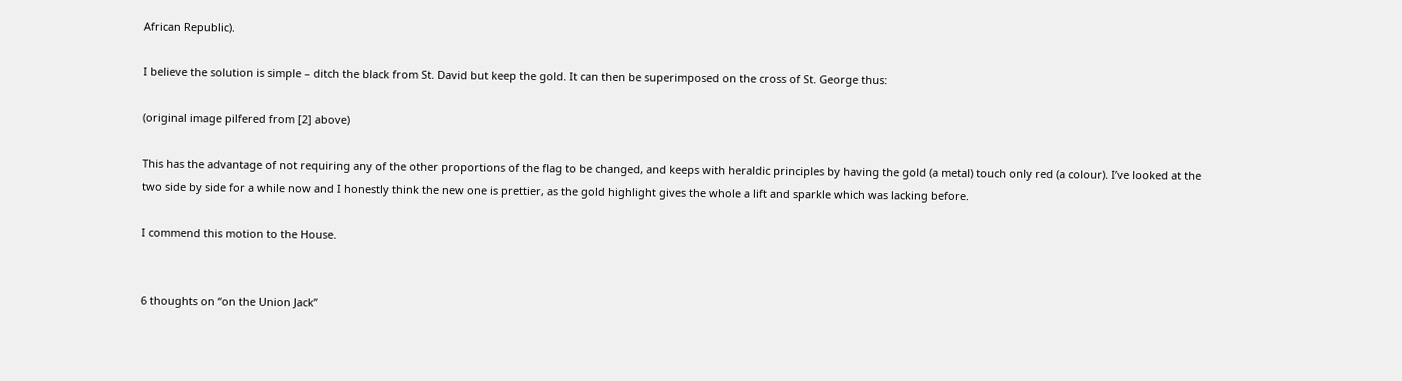African Republic).

I believe the solution is simple – ditch the black from St. David but keep the gold. It can then be superimposed on the cross of St. George thus:

(original image pilfered from [2] above)

This has the advantage of not requiring any of the other proportions of the flag to be changed, and keeps with heraldic principles by having the gold (a metal) touch only red (a colour). I’ve looked at the two side by side for a while now and I honestly think the new one is prettier, as the gold highlight gives the whole a lift and sparkle which was lacking before.

I commend this motion to the House.


6 thoughts on “on the Union Jack”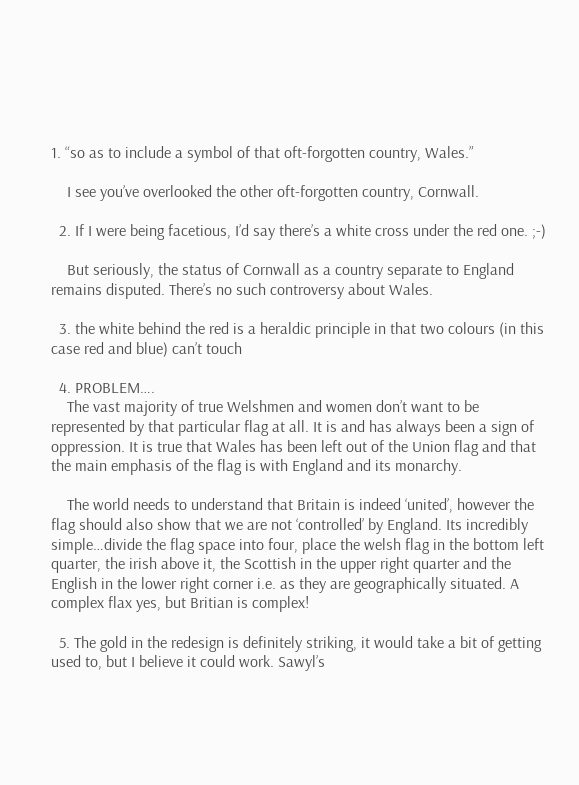1. “so as to include a symbol of that oft-forgotten country, Wales.”

    I see you’ve overlooked the other oft-forgotten country, Cornwall.

  2. If I were being facetious, I’d say there’s a white cross under the red one. ;-)

    But seriously, the status of Cornwall as a country separate to England remains disputed. There’s no such controversy about Wales.

  3. the white behind the red is a heraldic principle in that two colours (in this case red and blue) can’t touch

  4. PROBLEM….
    The vast majority of true Welshmen and women don’t want to be represented by that particular flag at all. It is and has always been a sign of oppression. It is true that Wales has been left out of the Union flag and that the main emphasis of the flag is with England and its monarchy.

    The world needs to understand that Britain is indeed ‘united’, however the flag should also show that we are not ‘controlled’ by England. Its incredibly simple…divide the flag space into four, place the welsh flag in the bottom left quarter, the irish above it, the Scottish in the upper right quarter and the English in the lower right corner i.e. as they are geographically situated. A complex flax yes, but Britian is complex!

  5. The gold in the redesign is definitely striking, it would take a bit of getting used to, but I believe it could work. Sawyl’s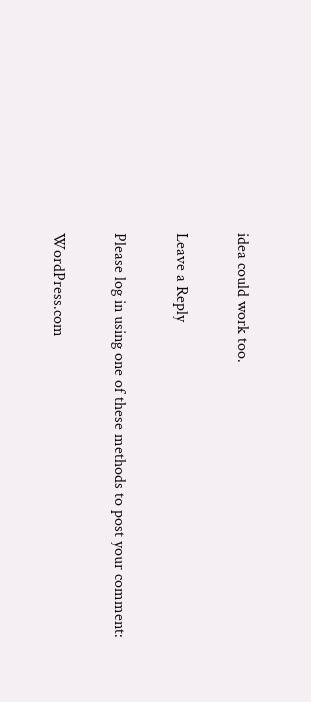idea could work too.

Leave a Reply

Please log in using one of these methods to post your comment:

WordPress.com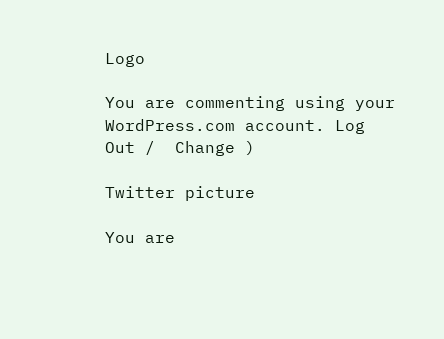Logo

You are commenting using your WordPress.com account. Log Out /  Change )

Twitter picture

You are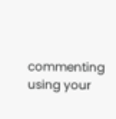commenting using your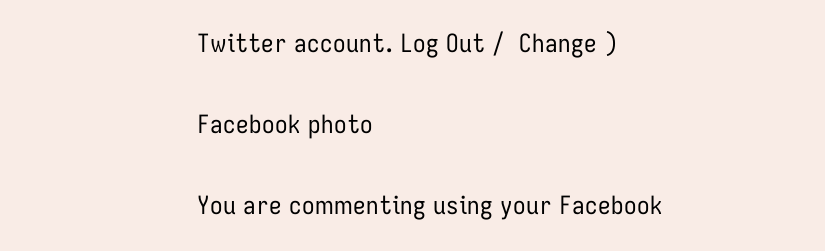Twitter account. Log Out /  Change )

Facebook photo

You are commenting using your Facebook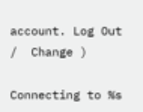account. Log Out /  Change )

Connecting to %s